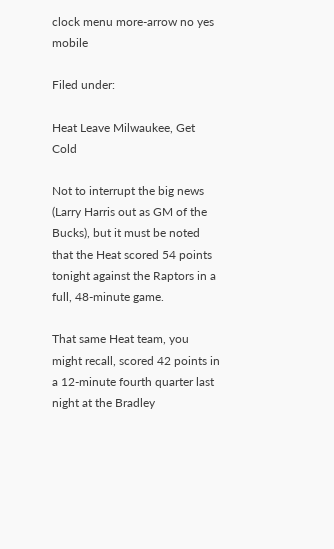clock menu more-arrow no yes mobile

Filed under:

Heat Leave Milwaukee, Get Cold

Not to interrupt the big news (Larry Harris out as GM of the Bucks), but it must be noted that the Heat scored 54 points tonight against the Raptors in a full, 48-minute game.

That same Heat team, you might recall, scored 42 points in a 12-minute fourth quarter last night at the Bradley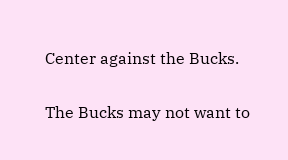Center against the Bucks.

The Bucks may not want to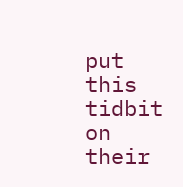put this tidbit on their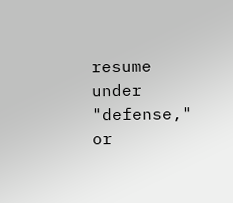resume under "defense," or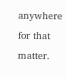anywhere for that matter.